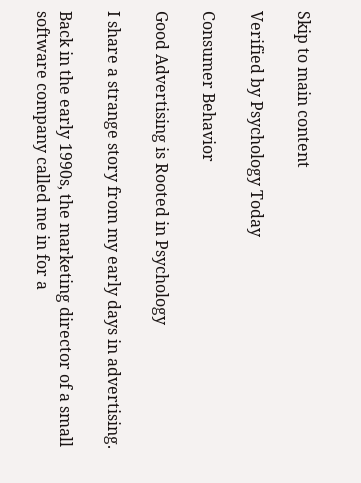Skip to main content

Verified by Psychology Today

Consumer Behavior

Good Advertising is Rooted in Psychology

I share a strange story from my early days in advertising.

Back in the early 1990s, the marketing director of a small software company called me in for a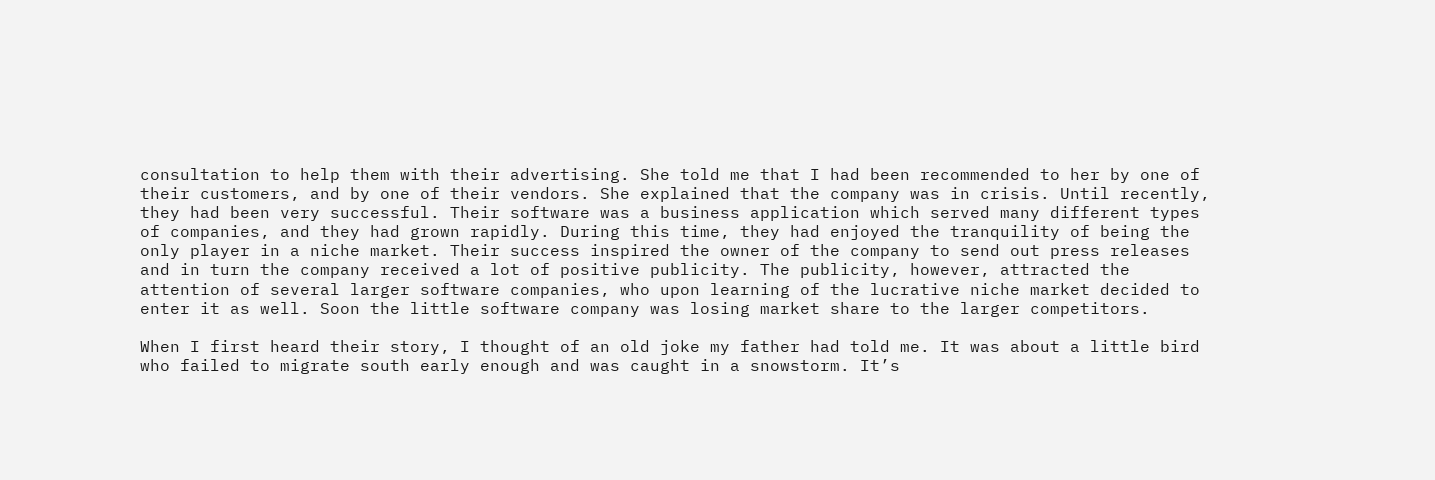consultation to help them with their advertising. She told me that I had been recommended to her by one of their customers, and by one of their vendors. She explained that the company was in crisis. Until recently, they had been very successful. Their software was a business application which served many different types of companies, and they had grown rapidly. During this time, they had enjoyed the tranquility of being the only player in a niche market. Their success inspired the owner of the company to send out press releases and in turn the company received a lot of positive publicity. The publicity, however, attracted the attention of several larger software companies, who upon learning of the lucrative niche market decided to enter it as well. Soon the little software company was losing market share to the larger competitors.

When I first heard their story, I thought of an old joke my father had told me. It was about a little bird who failed to migrate south early enough and was caught in a snowstorm. It’s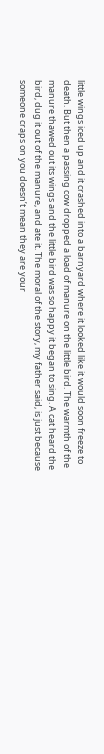little wings iced up and it crashed into a barnyard where it looked like it would soon freeze to death. But then a passing cow dropped a load of manure on the little bird. The warmth of the manure thawed out its wings and the little bird was so happy it began to sing. A cat heard the bird, dug it out of the manure, and ate it. The moral of the story, my father said, is just because someone craps on you doesn’t mean they are your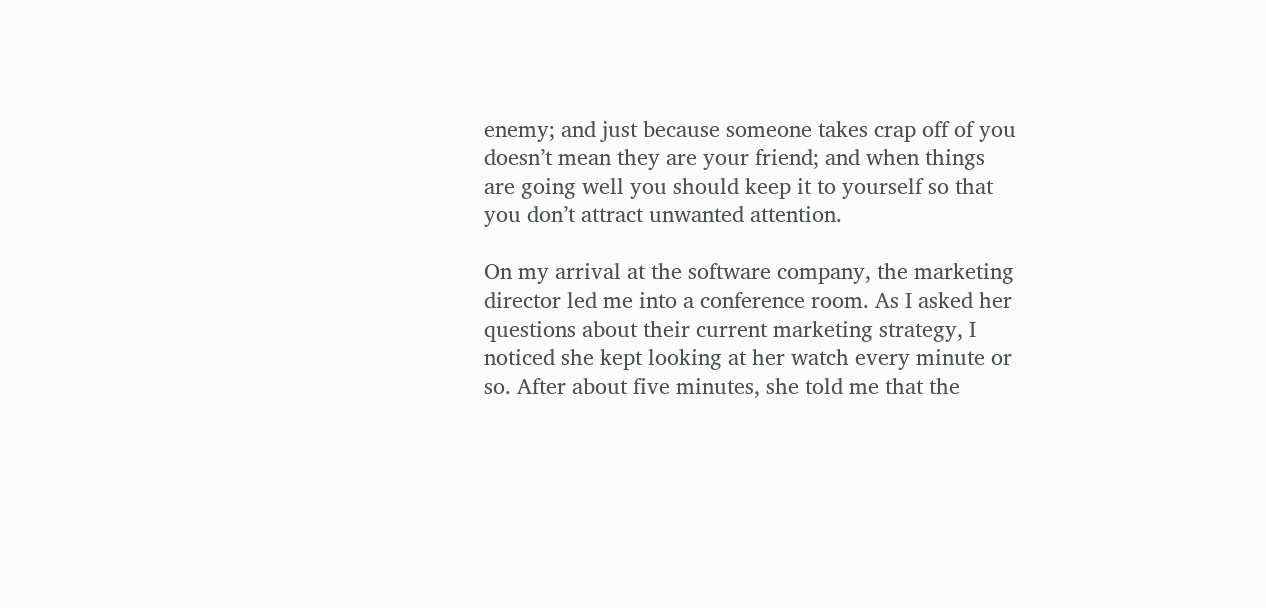enemy; and just because someone takes crap off of you doesn’t mean they are your friend; and when things are going well you should keep it to yourself so that you don’t attract unwanted attention.

On my arrival at the software company, the marketing director led me into a conference room. As I asked her questions about their current marketing strategy, I noticed she kept looking at her watch every minute or so. After about five minutes, she told me that the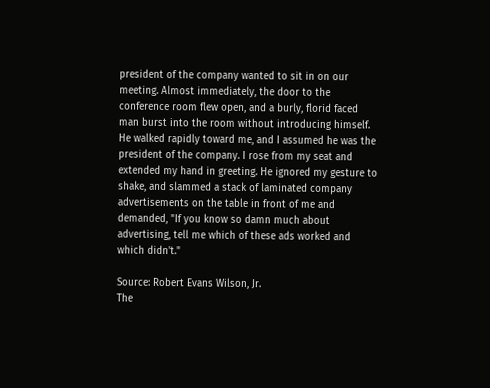president of the company wanted to sit in on our meeting. Almost immediately, the door to the conference room flew open, and a burly, florid faced man burst into the room without introducing himself. He walked rapidly toward me, and I assumed he was the president of the company. I rose from my seat and extended my hand in greeting. He ignored my gesture to shake, and slammed a stack of laminated company advertisements on the table in front of me and demanded, "If you know so damn much about advertising, tell me which of these ads worked and which didn't."

Source: Robert Evans Wilson, Jr.
The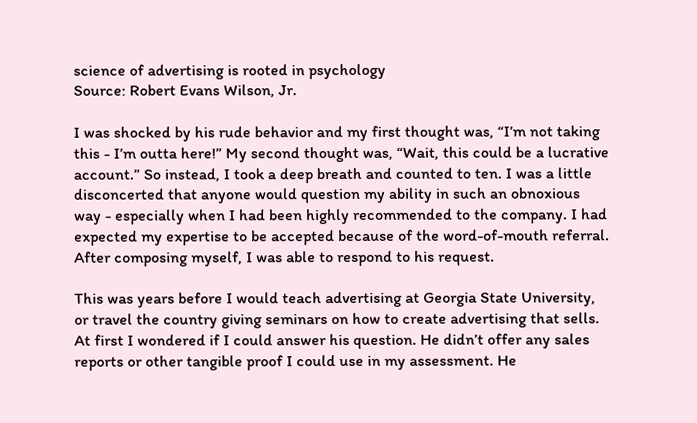science of advertising is rooted in psychology
Source: Robert Evans Wilson, Jr.

I was shocked by his rude behavior and my first thought was, “I’m not taking this - I’m outta here!” My second thought was, “Wait, this could be a lucrative account.” So instead, I took a deep breath and counted to ten. I was a little disconcerted that anyone would question my ability in such an obnoxious way - especially when I had been highly recommended to the company. I had expected my expertise to be accepted because of the word-of-mouth referral. After composing myself, I was able to respond to his request.

This was years before I would teach advertising at Georgia State University, or travel the country giving seminars on how to create advertising that sells. At first I wondered if I could answer his question. He didn’t offer any sales reports or other tangible proof I could use in my assessment. He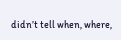didn’t tell when, where,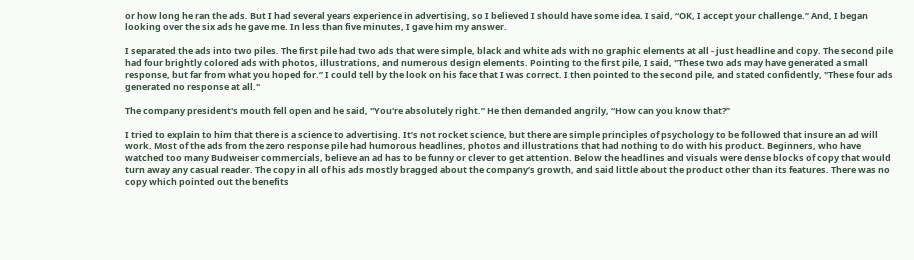or how long he ran the ads. But I had several years experience in advertising, so I believed I should have some idea. I said, “OK, I accept your challenge.” And, I began looking over the six ads he gave me. In less than five minutes, I gave him my answer.

I separated the ads into two piles. The first pile had two ads that were simple, black and white ads with no graphic elements at all - just headline and copy. The second pile had four brightly colored ads with photos, illustrations, and numerous design elements. Pointing to the first pile, I said, "These two ads may have generated a small response, but far from what you hoped for.” I could tell by the look on his face that I was correct. I then pointed to the second pile, and stated confidently, "These four ads generated no response at all."

The company president's mouth fell open and he said, "You're absolutely right.” He then demanded angrily, “How can you know that?”

I tried to explain to him that there is a science to advertising. It’s not rocket science, but there are simple principles of psychology to be followed that insure an ad will work. Most of the ads from the zero response pile had humorous headlines, photos and illustrations that had nothing to do with his product. Beginners, who have watched too many Budweiser commercials, believe an ad has to be funny or clever to get attention. Below the headlines and visuals were dense blocks of copy that would turn away any casual reader. The copy in all of his ads mostly bragged about the company’s growth, and said little about the product other than its features. There was no copy which pointed out the benefits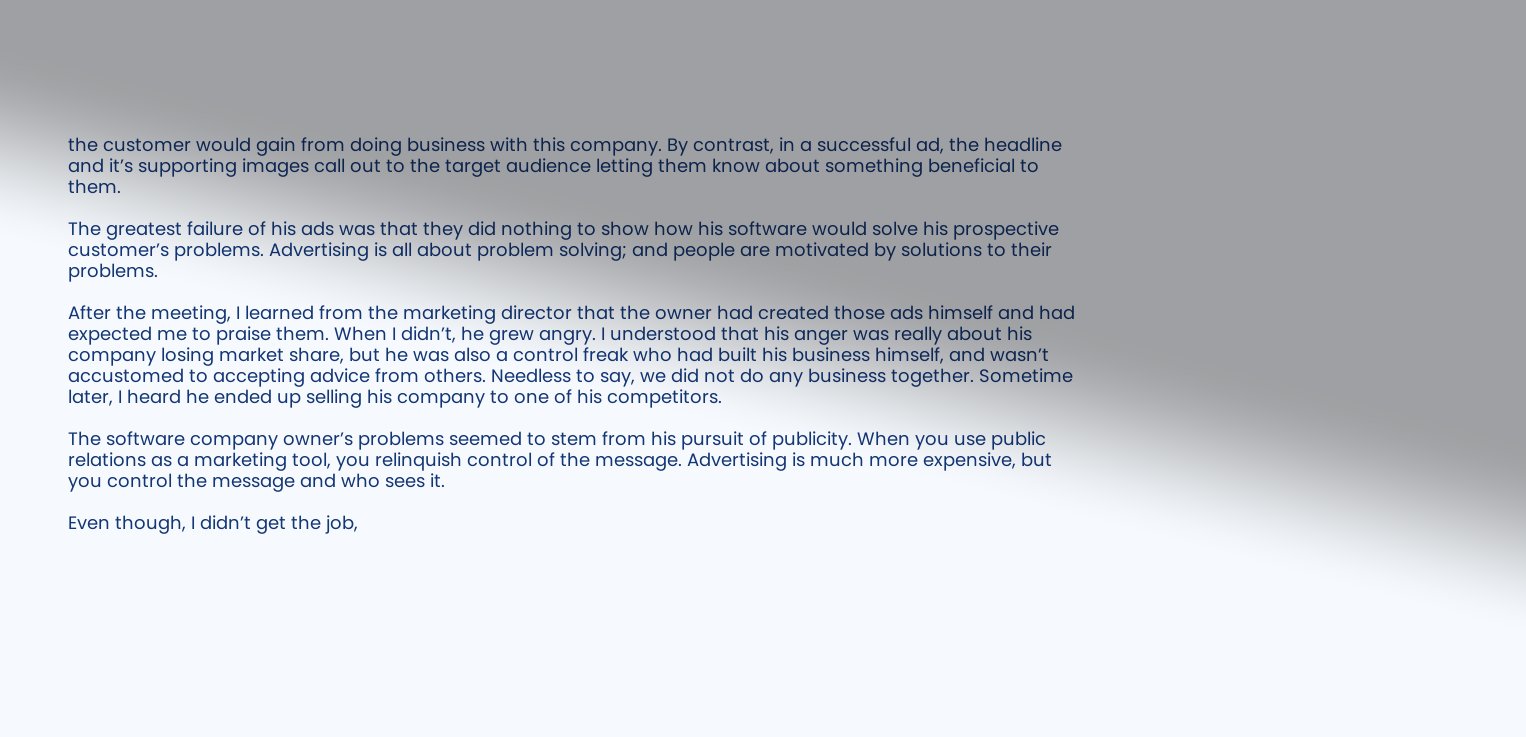the customer would gain from doing business with this company. By contrast, in a successful ad, the headline and it’s supporting images call out to the target audience letting them know about something beneficial to them.

The greatest failure of his ads was that they did nothing to show how his software would solve his prospective customer’s problems. Advertising is all about problem solving; and people are motivated by solutions to their problems.

After the meeting, I learned from the marketing director that the owner had created those ads himself and had expected me to praise them. When I didn’t, he grew angry. I understood that his anger was really about his company losing market share, but he was also a control freak who had built his business himself, and wasn’t accustomed to accepting advice from others. Needless to say, we did not do any business together. Sometime later, I heard he ended up selling his company to one of his competitors.

The software company owner’s problems seemed to stem from his pursuit of publicity. When you use public relations as a marketing tool, you relinquish control of the message. Advertising is much more expensive, but you control the message and who sees it.

Even though, I didn’t get the job,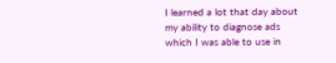I learned a lot that day about my ability to diagnose ads which I was able to use in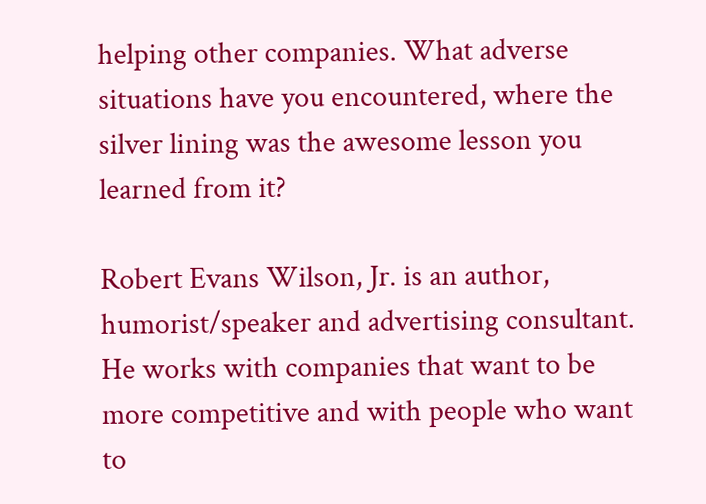helping other companies. What adverse situations have you encountered, where the silver lining was the awesome lesson you learned from it?

Robert Evans Wilson, Jr. is an author, humorist/speaker and advertising consultant. He works with companies that want to be more competitive and with people who want to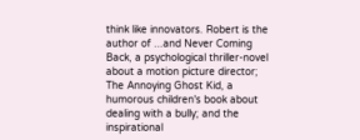think like innovators. Robert is the author of ...and Never Coming Back, a psychological thriller-novel about a motion picture director; The Annoying Ghost Kid, a humorous children's book about dealing with a bully; and the inspirational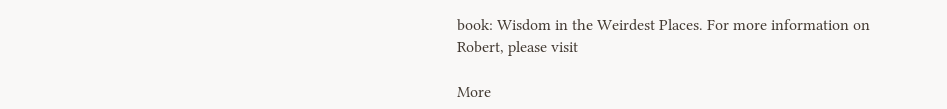book: Wisdom in the Weirdest Places. For more information on Robert, please visit

More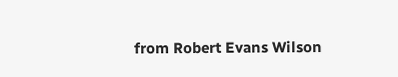from Robert Evans Wilson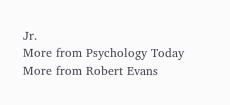Jr.
More from Psychology Today
More from Robert Evans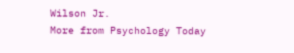Wilson Jr.
More from Psychology Today